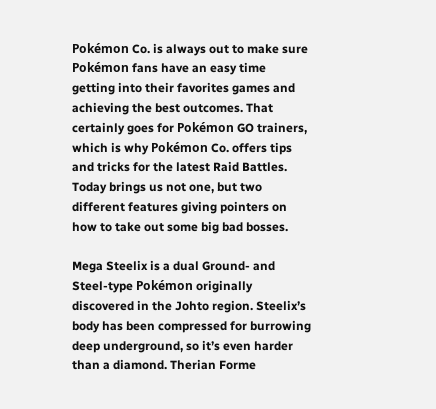Pokémon Co. is always out to make sure Pokémon fans have an easy time getting into their favorites games and achieving the best outcomes. That certainly goes for Pokémon GO trainers, which is why Pokémon Co. offers tips and tricks for the latest Raid Battles. Today brings us not one, but two different features giving pointers on how to take out some big bad bosses.

Mega Steelix is a dual Ground- and Steel-type Pokémon originally discovered in the Johto region. Steelix’s body has been compressed for burrowing deep underground, so it’s even harder than a diamond. Therian Forme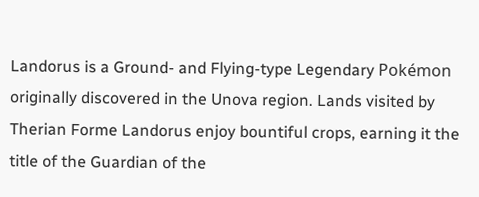Landorus is a Ground- and Flying-type Legendary Pokémon originally discovered in the Unova region. Lands visited by Therian Forme Landorus enjoy bountiful crops, earning it the title of the Guardian of the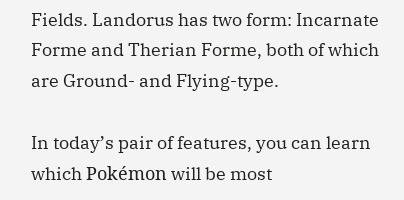Fields. Landorus has two form: Incarnate Forme and Therian Forme, both of which are Ground- and Flying-type.

In today’s pair of features, you can learn which Pokémon will be most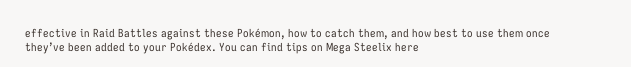effective in Raid Battles against these Pokémon, how to catch them, and how best to use them once they’ve been added to your Pokédex. You can find tips on Mega Steelix here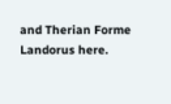and Therian Forme Landorus here.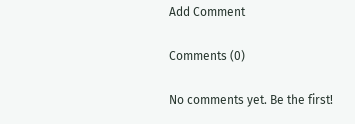Add Comment

Comments (0)

No comments yet. Be the first!